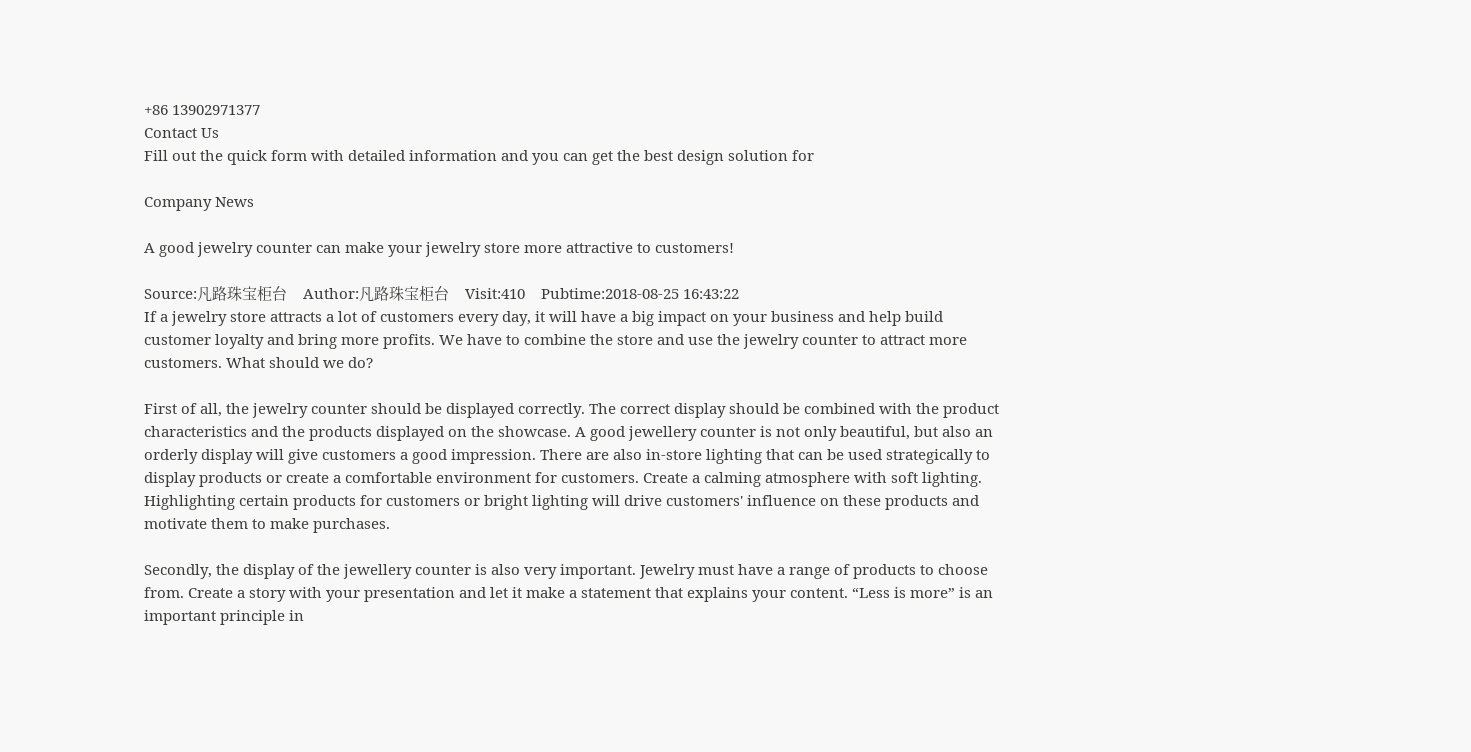+86 13902971377
Contact Us
Fill out the quick form with detailed information and you can get the best design solution for

Company News

A good jewelry counter can make your jewelry store more attractive to customers!

Source:凡路珠宝柜台    Author:凡路珠宝柜台    Visit:410    Pubtime:2018-08-25 16:43:22
If a jewelry store attracts a lot of customers every day, it will have a big impact on your business and help build customer loyalty and bring more profits. We have to combine the store and use the jewelry counter to attract more customers. What should we do?

First of all, the jewelry counter should be displayed correctly. The correct display should be combined with the product characteristics and the products displayed on the showcase. A good jewellery counter is not only beautiful, but also an orderly display will give customers a good impression. There are also in-store lighting that can be used strategically to display products or create a comfortable environment for customers. Create a calming atmosphere with soft lighting. Highlighting certain products for customers or bright lighting will drive customers' influence on these products and motivate them to make purchases.

Secondly, the display of the jewellery counter is also very important. Jewelry must have a range of products to choose from. Create a story with your presentation and let it make a statement that explains your content. “Less is more” is an important principle in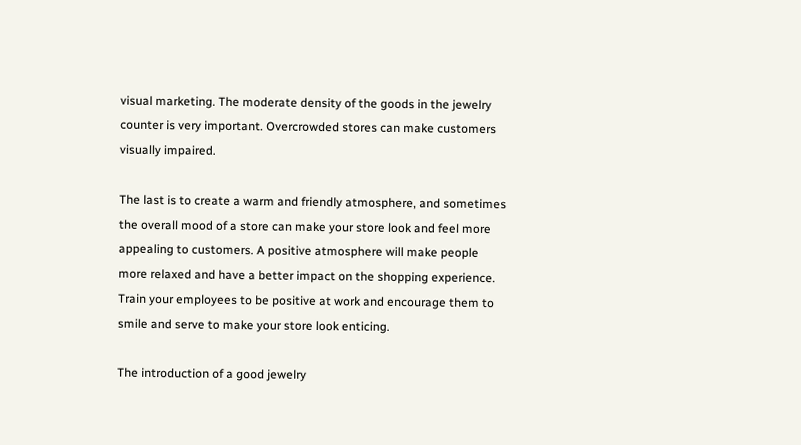visual marketing. The moderate density of the goods in the jewelry counter is very important. Overcrowded stores can make customers visually impaired.

The last is to create a warm and friendly atmosphere, and sometimes the overall mood of a store can make your store look and feel more appealing to customers. A positive atmosphere will make people more relaxed and have a better impact on the shopping experience. Train your employees to be positive at work and encourage them to smile and serve to make your store look enticing.

The introduction of a good jewelry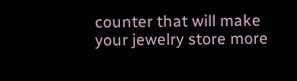counter that will make your jewelry store more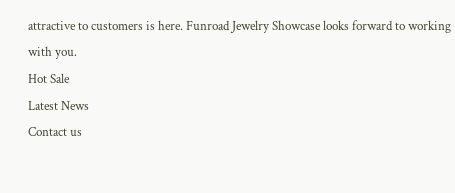attractive to customers is here. Funroad Jewelry Showcase looks forward to working with you.
Hot Sale
Latest News
Contact us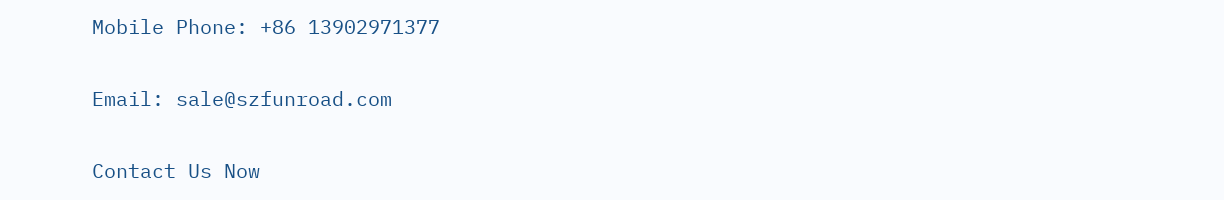Mobile Phone: +86 13902971377

Email: sale@szfunroad.com

Contact Us Now